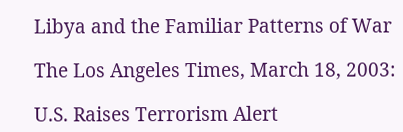Libya and the Familiar Patterns of War

The Los Angeles Times, March 18, 2003:

U.S. Raises Terrorism Alert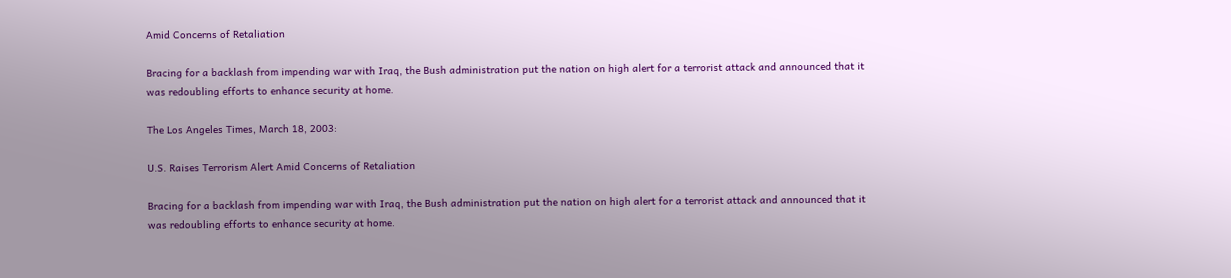Amid Concerns of Retaliation

Bracing for a backlash from impending war with Iraq, the Bush administration put the nation on high alert for a terrorist attack and announced that it was redoubling efforts to enhance security at home.

The Los Angeles Times, March 18, 2003:

U.S. Raises Terrorism Alert Amid Concerns of Retaliation

Bracing for a backlash from impending war with Iraq, the Bush administration put the nation on high alert for a terrorist attack and announced that it was redoubling efforts to enhance security at home.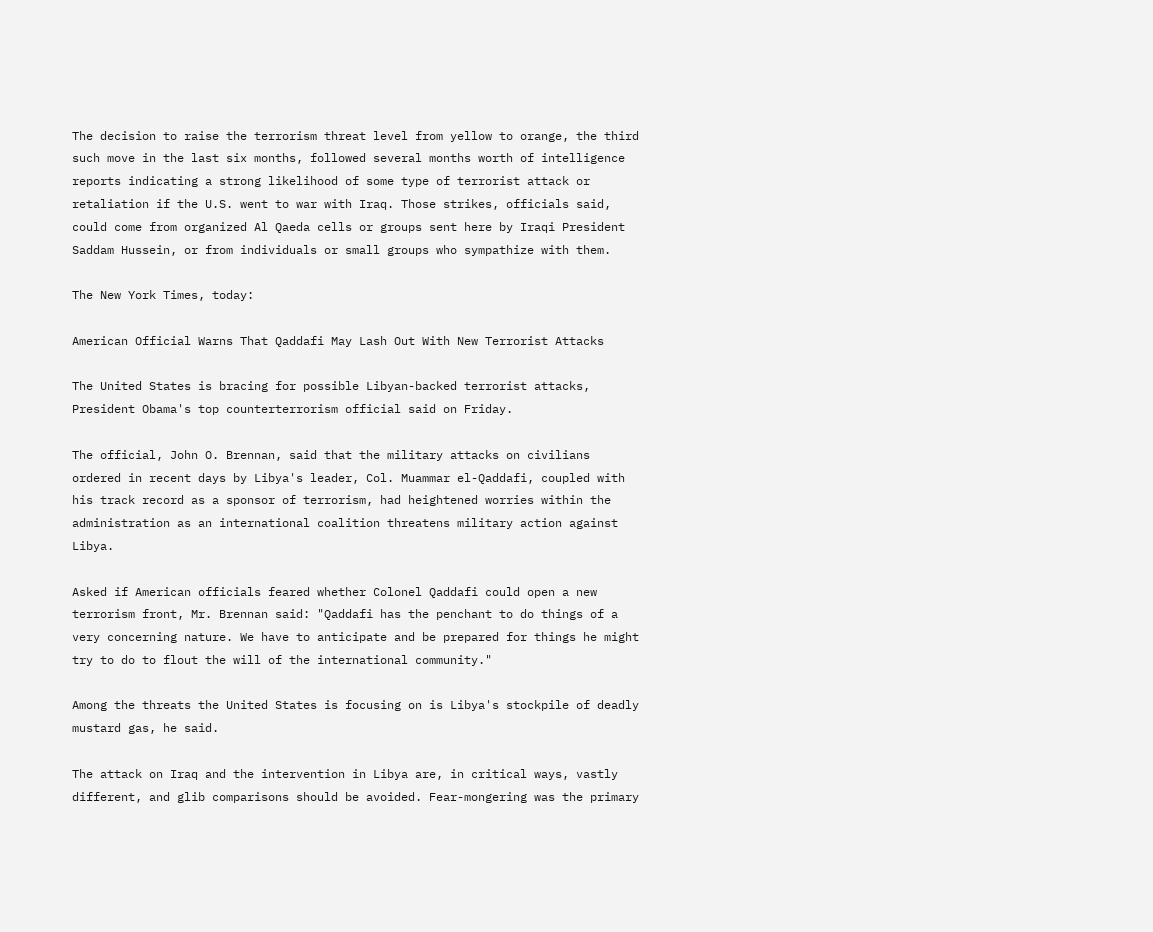The decision to raise the terrorism threat level from yellow to orange, the third such move in the last six months, followed several months worth of intelligence reports indicating a strong likelihood of some type of terrorist attack or retaliation if the U.S. went to war with Iraq. Those strikes, officials said, could come from organized Al Qaeda cells or groups sent here by Iraqi President Saddam Hussein, or from individuals or small groups who sympathize with them.

The New York Times, today:

American Official Warns That Qaddafi May Lash Out With New Terrorist Attacks

The United States is bracing for possible Libyan-backed terrorist attacks, President Obama's top counterterrorism official said on Friday.

The official, John O. Brennan, said that the military attacks on civilians ordered in recent days by Libya's leader, Col. Muammar el-Qaddafi, coupled with his track record as a sponsor of terrorism, had heightened worries within the administration as an international coalition threatens military action against Libya.

Asked if American officials feared whether Colonel Qaddafi could open a new terrorism front, Mr. Brennan said: "Qaddafi has the penchant to do things of a very concerning nature. We have to anticipate and be prepared for things he might try to do to flout the will of the international community."

Among the threats the United States is focusing on is Libya's stockpile of deadly mustard gas, he said.

The attack on Iraq and the intervention in Libya are, in critical ways, vastly different, and glib comparisons should be avoided. Fear-mongering was the primary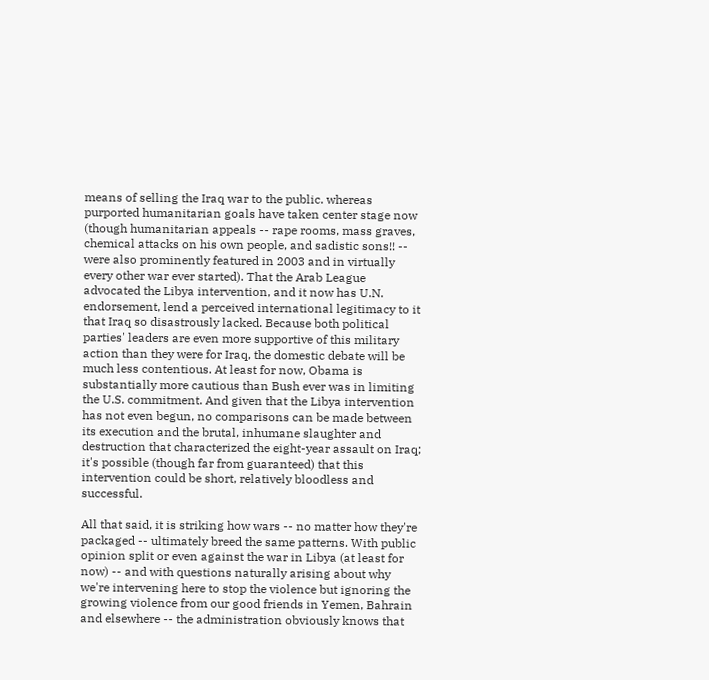means of selling the Iraq war to the public. whereas purported humanitarian goals have taken center stage now (though humanitarian appeals -- rape rooms, mass graves, chemical attacks on his own people, and sadistic sons!! -- were also prominently featured in 2003 and in virtually every other war ever started). That the Arab League advocated the Libya intervention, and it now has U.N. endorsement, lend a perceived international legitimacy to it that Iraq so disastrously lacked. Because both political parties' leaders are even more supportive of this military action than they were for Iraq, the domestic debate will be much less contentious. At least for now, Obama is substantially more cautious than Bush ever was in limiting the U.S. commitment. And given that the Libya intervention has not even begun, no comparisons can be made between its execution and the brutal, inhumane slaughter and destruction that characterized the eight-year assault on Iraq; it's possible (though far from guaranteed) that this intervention could be short, relatively bloodless and successful.

All that said, it is striking how wars -- no matter how they're packaged -- ultimately breed the same patterns. With public opinion split or even against the war in Libya (at least for now) -- and with questions naturally arising about why we're intervening here to stop the violence but ignoring the growing violence from our good friends in Yemen, Bahrain and elsewhere -- the administration obviously knows that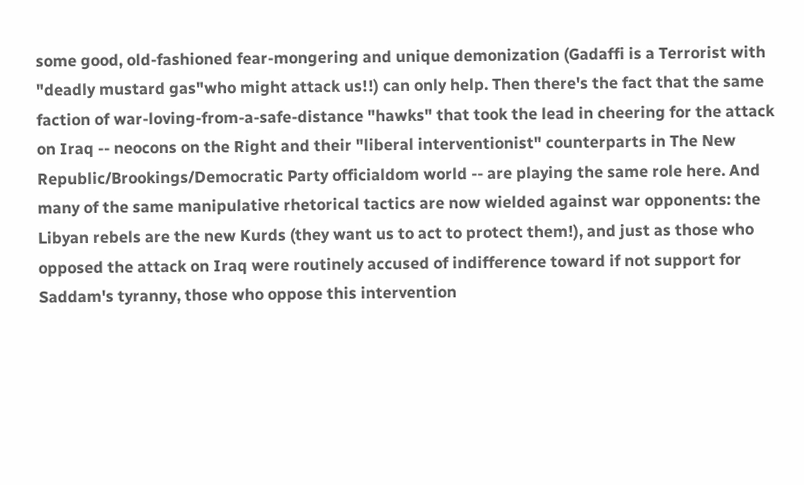some good, old-fashioned fear-mongering and unique demonization (Gadaffi is a Terrorist with "deadly mustard gas"who might attack us!!) can only help. Then there's the fact that the same faction of war-loving-from-a-safe-distance "hawks" that took the lead in cheering for the attack on Iraq -- neocons on the Right and their "liberal interventionist" counterparts in The New Republic/Brookings/Democratic Party officialdom world -- are playing the same role here. And many of the same manipulative rhetorical tactics are now wielded against war opponents: the Libyan rebels are the new Kurds (they want us to act to protect them!), and just as those who opposed the attack on Iraq were routinely accused of indifference toward if not support for Saddam's tyranny, those who oppose this intervention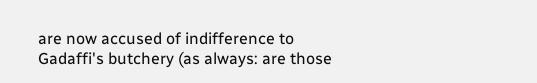are now accused of indifference to Gadaffi's butchery (as always: are those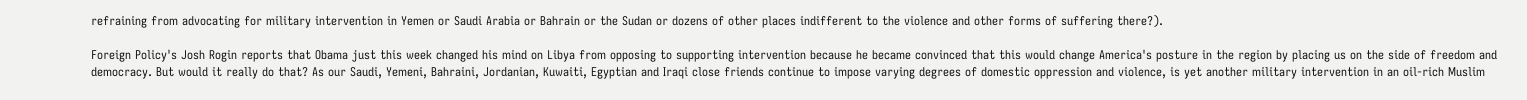refraining from advocating for military intervention in Yemen or Saudi Arabia or Bahrain or the Sudan or dozens of other places indifferent to the violence and other forms of suffering there?).

Foreign Policy's Josh Rogin reports that Obama just this week changed his mind on Libya from opposing to supporting intervention because he became convinced that this would change America's posture in the region by placing us on the side of freedom and democracy. But would it really do that? As our Saudi, Yemeni, Bahraini, Jordanian, Kuwaiti, Egyptian and Iraqi close friends continue to impose varying degrees of domestic oppression and violence, is yet another military intervention in an oil-rich Muslim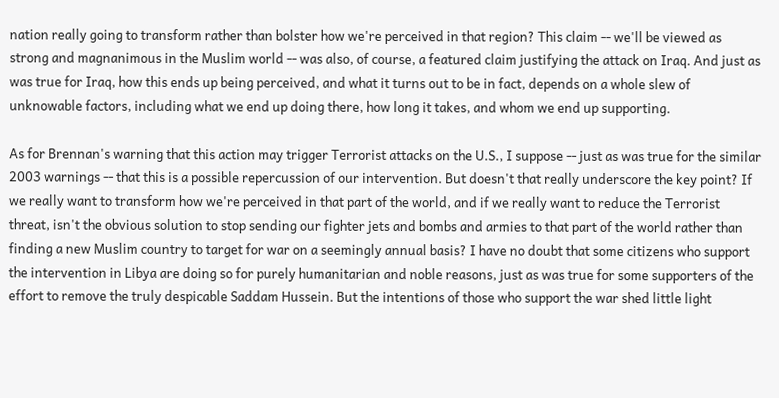nation really going to transform rather than bolster how we're perceived in that region? This claim -- we'll be viewed as strong and magnanimous in the Muslim world -- was also, of course, a featured claim justifying the attack on Iraq. And just as was true for Iraq, how this ends up being perceived, and what it turns out to be in fact, depends on a whole slew of unknowable factors, including what we end up doing there, how long it takes, and whom we end up supporting.

As for Brennan's warning that this action may trigger Terrorist attacks on the U.S., I suppose -- just as was true for the similar 2003 warnings -- that this is a possible repercussion of our intervention. But doesn't that really underscore the key point? If we really want to transform how we're perceived in that part of the world, and if we really want to reduce the Terrorist threat, isn't the obvious solution to stop sending our fighter jets and bombs and armies to that part of the world rather than finding a new Muslim country to target for war on a seemingly annual basis? I have no doubt that some citizens who support the intervention in Libya are doing so for purely humanitarian and noble reasons, just as was true for some supporters of the effort to remove the truly despicable Saddam Hussein. But the intentions of those who support the war shed little light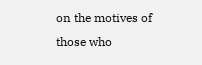on the motives of those who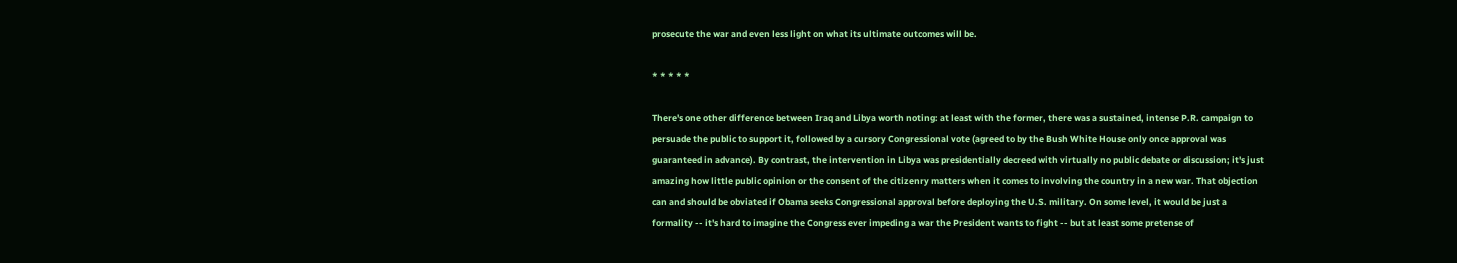prosecute the war and even less light on what its ultimate outcomes will be.

* * * * *

There's one other difference between Iraq and Libya worth noting: at least with the former, there was a sustained, intense P.R. campaign to persuade the public to support it, followed by a cursory Congressional vote (agreed to by the Bush White House only once approval was guaranteed in advance). By contrast, the intervention in Libya was presidentially decreed with virtually no public debate or discussion; it's just amazing how little public opinion or the consent of the citizenry matters when it comes to involving the country in a new war. That objection can and should be obviated if Obama seeks Congressional approval before deploying the U.S. military. On some level, it would be just a formality -- it's hard to imagine the Congress ever impeding a war the President wants to fight -- but at least some pretense of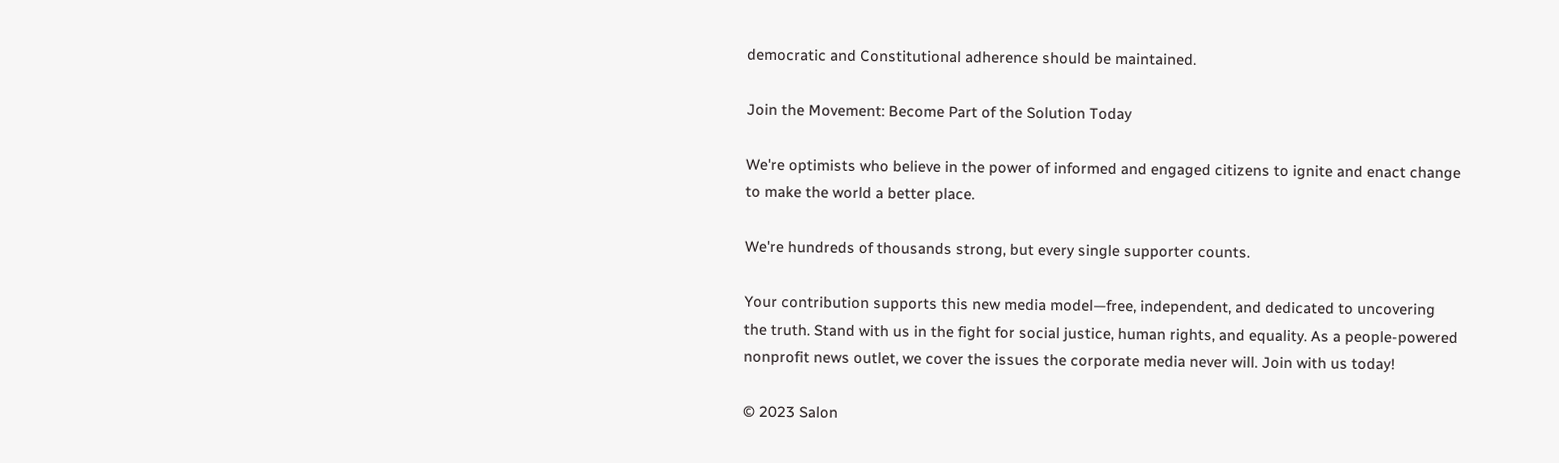democratic and Constitutional adherence should be maintained.

Join the Movement: Become Part of the Solution Today

We're optimists who believe in the power of informed and engaged citizens to ignite and enact change to make the world a better place.

We're hundreds of thousands strong, but every single supporter counts.

Your contribution supports this new media model—free, independent, and dedicated to uncovering the truth. Stand with us in the fight for social justice, human rights, and equality. As a people-powered nonprofit news outlet, we cover the issues the corporate media never will. Join with us today!

© 2023 Salon